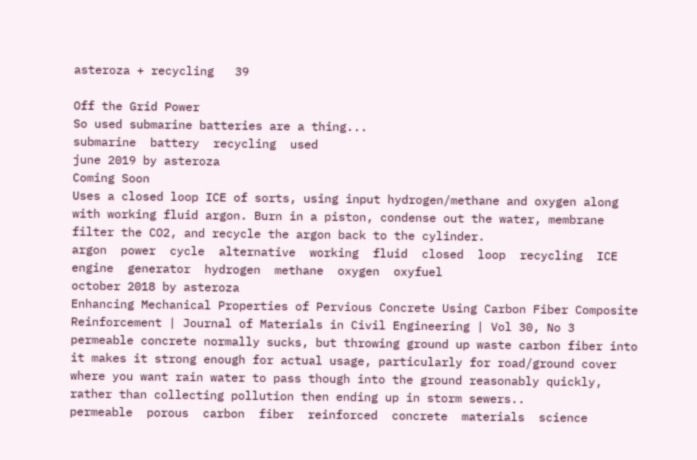asteroza + recycling   39

Off the Grid Power
So used submarine batteries are a thing...
submarine  battery  recycling  used
june 2019 by asteroza
Coming Soon
Uses a closed loop ICE of sorts, using input hydrogen/methane and oxygen along with working fluid argon. Burn in a piston, condense out the water, membrane filter the CO2, and recycle the argon back to the cylinder.
argon  power  cycle  alternative  working  fluid  closed  loop  recycling  ICE  engine  generator  hydrogen  methane  oxygen  oxyfuel
october 2018 by asteroza
Enhancing Mechanical Properties of Pervious Concrete Using Carbon Fiber Composite Reinforcement | Journal of Materials in Civil Engineering | Vol 30, No 3
permeable concrete normally sucks, but throwing ground up waste carbon fiber into it makes it strong enough for actual usage, particularly for road/ground cover where you want rain water to pass though into the ground reasonably quickly, rather than collecting pollution then ending up in storm sewers..
permeable  porous  carbon  fiber  reinforced  concrete  materials  science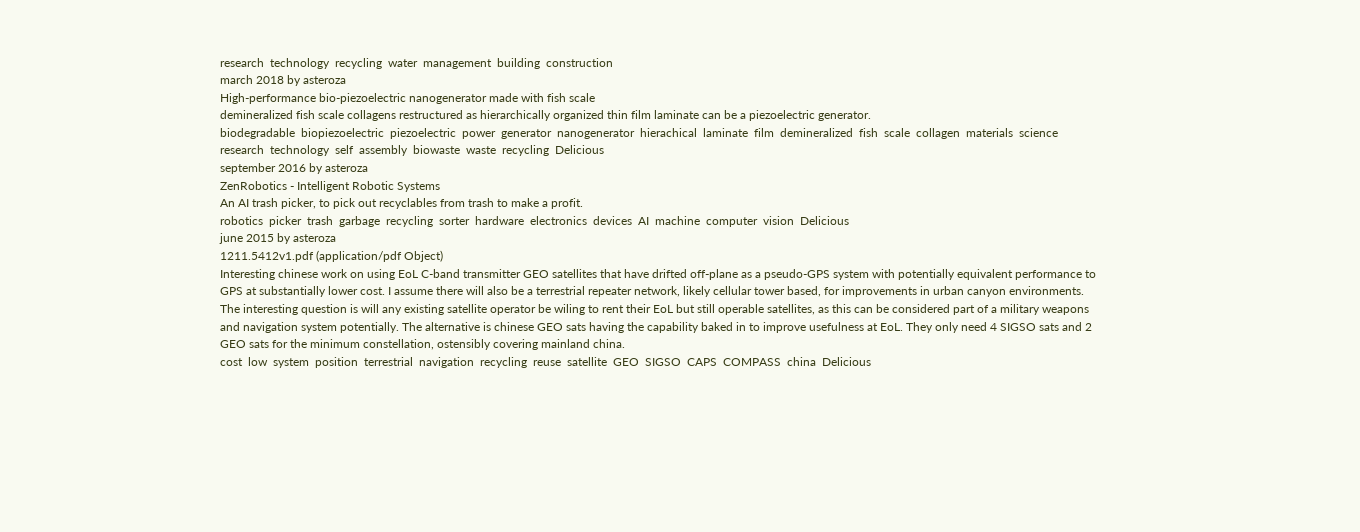research  technology  recycling  water  management  building  construction
march 2018 by asteroza
High-performance bio-piezoelectric nanogenerator made with fish scale
demineralized fish scale collagens restructured as hierarchically organized thin film laminate can be a piezoelectric generator.
biodegradable  biopiezoelectric  piezoelectric  power  generator  nanogenerator  hierachical  laminate  film  demineralized  fish  scale  collagen  materials  science  research  technology  self  assembly  biowaste  waste  recycling  Delicious
september 2016 by asteroza
ZenRobotics - Intelligent Robotic Systems
An AI trash picker, to pick out recyclables from trash to make a profit.
robotics  picker  trash  garbage  recycling  sorter  hardware  electronics  devices  AI  machine  computer  vision  Delicious
june 2015 by asteroza
1211.5412v1.pdf (application/pdf Object)
Interesting chinese work on using EoL C-band transmitter GEO satellites that have drifted off-plane as a pseudo-GPS system with potentially equivalent performance to GPS at substantially lower cost. I assume there will also be a terrestrial repeater network, likely cellular tower based, for improvements in urban canyon environments. The interesting question is will any existing satellite operator be wiling to rent their EoL but still operable satellites, as this can be considered part of a military weapons and navigation system potentially. The alternative is chinese GEO sats having the capability baked in to improve usefulness at EoL. They only need 4 SIGSO sats and 2 GEO sats for the minimum constellation, ostensibly covering mainland china.
cost  low  system  position  terrestrial  navigation  recycling  reuse  satellite  GEO  SIGSO  CAPS  COMPASS  china  Delicious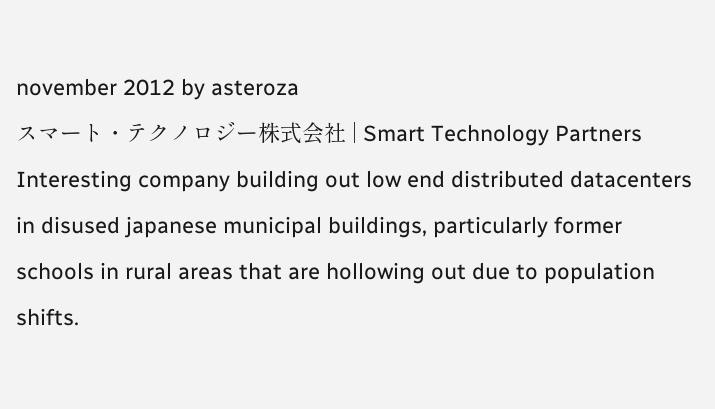november 2012 by asteroza
スマート・テクノロジー株式会社 | Smart Technology Partners
Interesting company building out low end distributed datacenters in disused japanese municipal buildings, particularly former schools in rural areas that are hollowing out due to population shifts.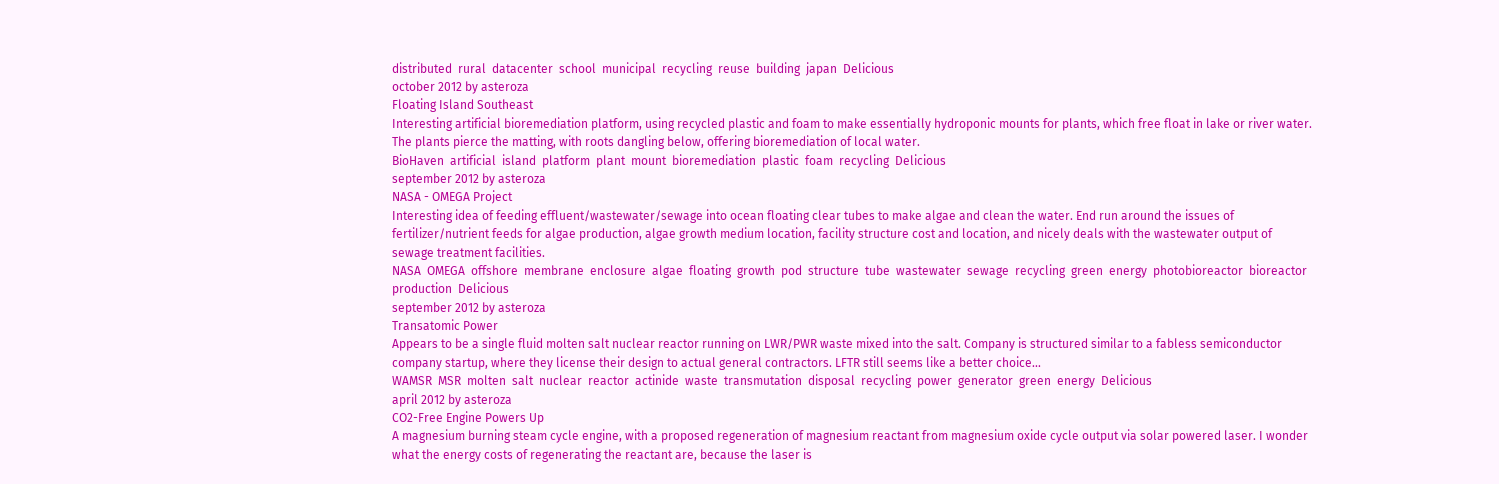distributed  rural  datacenter  school  municipal  recycling  reuse  building  japan  Delicious
october 2012 by asteroza
Floating Island Southeast
Interesting artificial bioremediation platform, using recycled plastic and foam to make essentially hydroponic mounts for plants, which free float in lake or river water. The plants pierce the matting, with roots dangling below, offering bioremediation of local water.
BioHaven  artificial  island  platform  plant  mount  bioremediation  plastic  foam  recycling  Delicious
september 2012 by asteroza
NASA - OMEGA Project
Interesting idea of feeding effluent/wastewater/sewage into ocean floating clear tubes to make algae and clean the water. End run around the issues of fertilizer/nutrient feeds for algae production, algae growth medium location, facility structure cost and location, and nicely deals with the wastewater output of sewage treatment facilities.
NASA  OMEGA  offshore  membrane  enclosure  algae  floating  growth  pod  structure  tube  wastewater  sewage  recycling  green  energy  photobioreactor  bioreactor  production  Delicious
september 2012 by asteroza
Transatomic Power
Appears to be a single fluid molten salt nuclear reactor running on LWR/PWR waste mixed into the salt. Company is structured similar to a fabless semiconductor company startup, where they license their design to actual general contractors. LFTR still seems like a better choice...
WAMSR  MSR  molten  salt  nuclear  reactor  actinide  waste  transmutation  disposal  recycling  power  generator  green  energy  Delicious
april 2012 by asteroza
CO2-Free Engine Powers Up
A magnesium burning steam cycle engine, with a proposed regeneration of magnesium reactant from magnesium oxide cycle output via solar powered laser. I wonder what the energy costs of regenerating the reactant are, because the laser is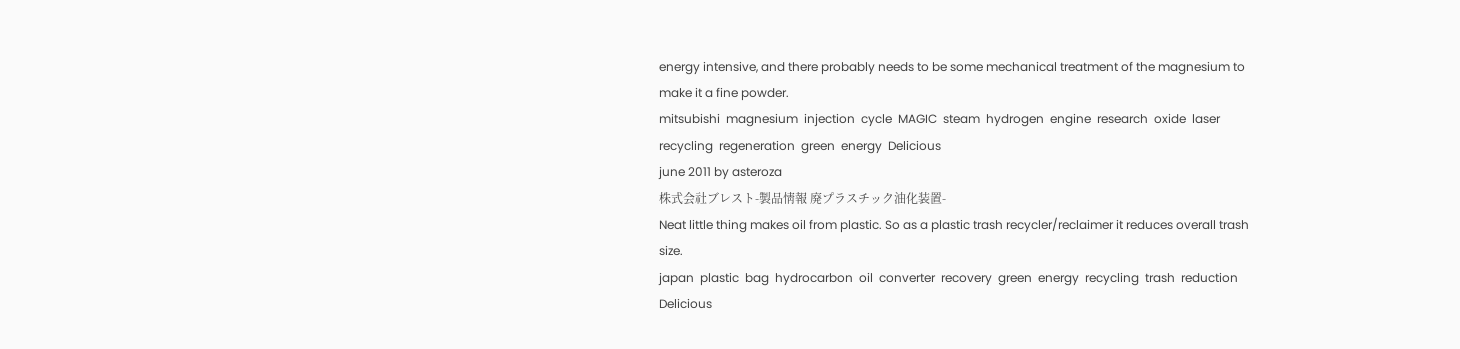energy intensive, and there probably needs to be some mechanical treatment of the magnesium to make it a fine powder.
mitsubishi  magnesium  injection  cycle  MAGIC  steam  hydrogen  engine  research  oxide  laser  recycling  regeneration  green  energy  Delicious
june 2011 by asteroza
株式会社ブレスト-製品情報 廃プラスチック油化装置-
Neat little thing makes oil from plastic. So as a plastic trash recycler/reclaimer it reduces overall trash size.
japan  plastic  bag  hydrocarbon  oil  converter  recovery  green  energy  recycling  trash  reduction  Delicious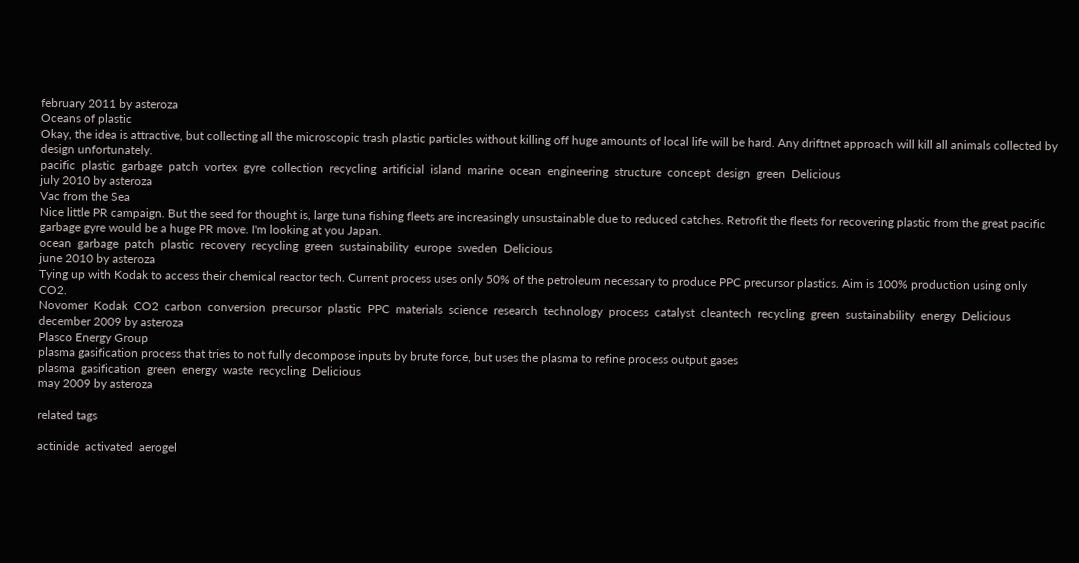february 2011 by asteroza
Oceans of plastic
Okay, the idea is attractive, but collecting all the microscopic trash plastic particles without killing off huge amounts of local life will be hard. Any driftnet approach will kill all animals collected by design unfortunately.
pacific  plastic  garbage  patch  vortex  gyre  collection  recycling  artificial  island  marine  ocean  engineering  structure  concept  design  green  Delicious
july 2010 by asteroza
Vac from the Sea
Nice little PR campaign. But the seed for thought is, large tuna fishing fleets are increasingly unsustainable due to reduced catches. Retrofit the fleets for recovering plastic from the great pacific garbage gyre would be a huge PR move. I'm looking at you Japan.
ocean  garbage  patch  plastic  recovery  recycling  green  sustainability  europe  sweden  Delicious
june 2010 by asteroza
Tying up with Kodak to access their chemical reactor tech. Current process uses only 50% of the petroleum necessary to produce PPC precursor plastics. Aim is 100% production using only CO2.
Novomer  Kodak  CO2  carbon  conversion  precursor  plastic  PPC  materials  science  research  technology  process  catalyst  cleantech  recycling  green  sustainability  energy  Delicious
december 2009 by asteroza
Plasco Energy Group
plasma gasification process that tries to not fully decompose inputs by brute force, but uses the plasma to refine process output gases
plasma  gasification  green  energy  waste  recycling  Delicious
may 2009 by asteroza

related tags

actinide  activated  aerogel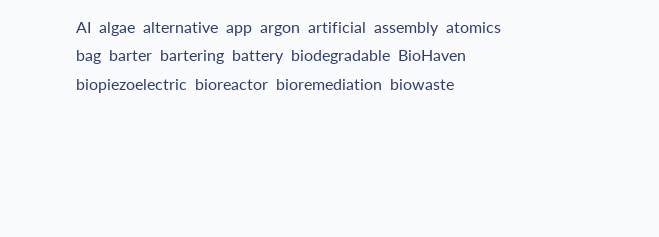AI  algae  alternative  app  argon  artificial  assembly  atomics  bag  barter  bartering  battery  biodegradable  BioHaven  biopiezoelectric  bioreactor  bioremediation  biowaste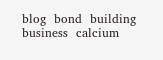blog  bond  building  business  calcium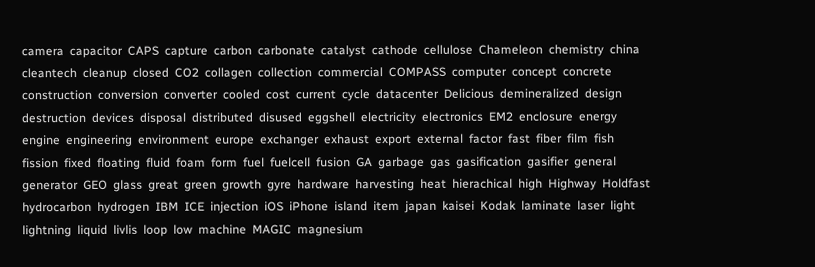camera  capacitor  CAPS  capture  carbon  carbonate  catalyst  cathode  cellulose  Chameleon  chemistry  china  cleantech  cleanup  closed  CO2  collagen  collection  commercial  COMPASS  computer  concept  concrete  construction  conversion  converter  cooled  cost  current  cycle  datacenter  Delicious  demineralized  design  destruction  devices  disposal  distributed  disused  eggshell  electricity  electronics  EM2  enclosure  energy  engine  engineering  environment  europe  exchanger  exhaust  export  external  factor  fast  fiber  film  fish  fission  fixed  floating  fluid  foam  form  fuel  fuelcell  fusion  GA  garbage  gas  gasification  gasifier  general  generator  GEO  glass  great  green  growth  gyre  hardware  harvesting  heat  hierachical  high  Highway  Holdfast  hydrocarbon  hydrogen  IBM  ICE  injection  iOS  iPhone  island  item  japan  kaisei  Kodak  laminate  laser  light  lightning  liquid  livlis  loop  low  machine  MAGIC  magnesium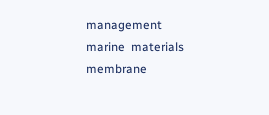management  marine  materials  membrane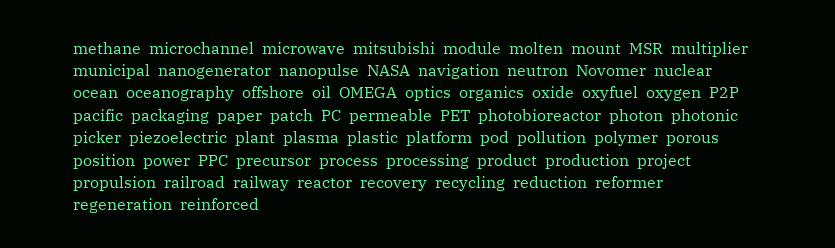methane  microchannel  microwave  mitsubishi  module  molten  mount  MSR  multiplier  municipal  nanogenerator  nanopulse  NASA  navigation  neutron  Novomer  nuclear  ocean  oceanography  offshore  oil  OMEGA  optics  organics  oxide  oxyfuel  oxygen  P2P  pacific  packaging  paper  patch  PC  permeable  PET  photobioreactor  photon  photonic  picker  piezoelectric  plant  plasma  plastic  platform  pod  pollution  polymer  porous  position  power  PPC  precursor  process  processing  product  production  project  propulsion  railroad  railway  reactor  recovery  recycling  reduction  reformer  regeneration  reinforced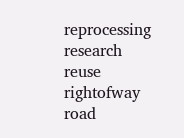reprocessing  research  reuse  rightofway  road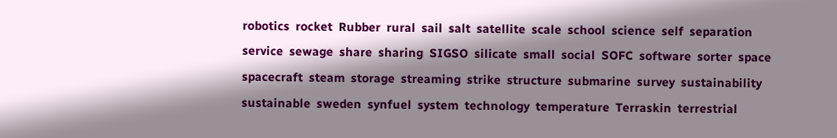robotics  rocket  Rubber  rural  sail  salt  satellite  scale  school  science  self  separation  service  sewage  share  sharing  SIGSO  silicate  small  social  SOFC  software  sorter  space  spacecraft  steam  storage  streaming  strike  structure  submarine  survey  sustainability  sustainable  sweden  synfuel  system  technology  temperature  Terraskin  terrestrial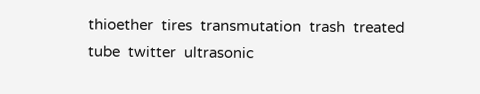thioether  tires  transmutation  trash  treated  tube  twitter  ultrasonic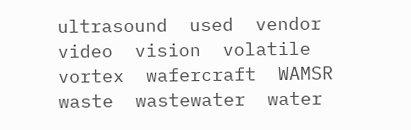ultrasound  used  vendor  video  vision  volatile  vortex  wafercraft  WAMSR  waste  wastewater  water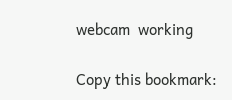webcam  working

Copy this bookmark: